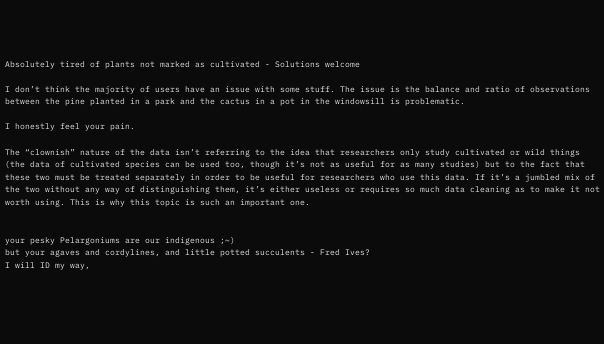Absolutely tired of plants not marked as cultivated - Solutions welcome

I don’t think the majority of users have an issue with some stuff. The issue is the balance and ratio of observations between the pine planted in a park and the cactus in a pot in the windowsill is problematic.

I honestly feel your pain.

The “clownish” nature of the data isn’t referring to the idea that researchers only study cultivated or wild things (the data of cultivated species can be used too, though it’s not as useful for as many studies) but to the fact that these two must be treated separately in order to be useful for researchers who use this data. If it’s a jumbled mix of the two without any way of distinguishing them, it’s either useless or requires so much data cleaning as to make it not worth using. This is why this topic is such an important one.


your pesky Pelargoniums are our indigenous ;~)
but your agaves and cordylines, and little potted succulents - Fred Ives?
I will ID my way,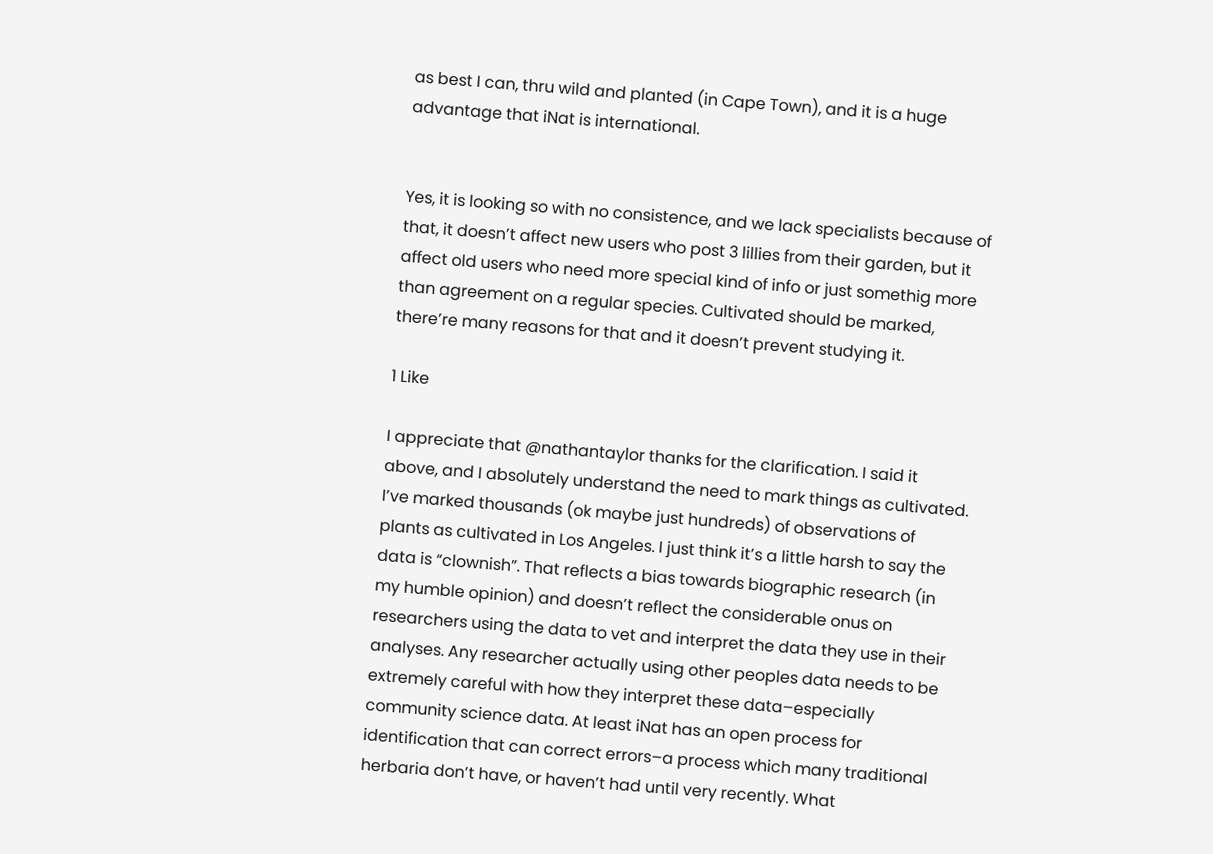as best I can, thru wild and planted (in Cape Town), and it is a huge advantage that iNat is international.


Yes, it is looking so with no consistence, and we lack specialists because of that, it doesn’t affect new users who post 3 lillies from their garden, but it affect old users who need more special kind of info or just somethig more than agreement on a regular species. Cultivated should be marked, there’re many reasons for that and it doesn’t prevent studying it.

1 Like

I appreciate that @nathantaylor thanks for the clarification. I said it above, and I absolutely understand the need to mark things as cultivated. I’ve marked thousands (ok maybe just hundreds) of observations of plants as cultivated in Los Angeles. I just think it’s a little harsh to say the data is “clownish”. That reflects a bias towards biographic research (in my humble opinion) and doesn’t reflect the considerable onus on researchers using the data to vet and interpret the data they use in their analyses. Any researcher actually using other peoples data needs to be extremely careful with how they interpret these data–especially community science data. At least iNat has an open process for identification that can correct errors–a process which many traditional herbaria don’t have, or haven’t had until very recently. What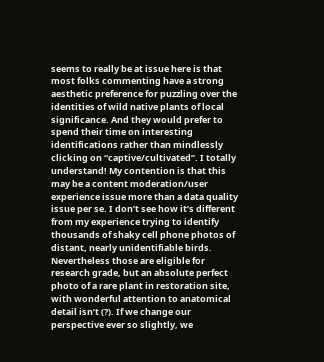seems to really be at issue here is that most folks commenting have a strong aesthetic preference for puzzling over the identities of wild native plants of local significance. And they would prefer to spend their time on interesting identifications rather than mindlessly clicking on “captive/cultivated”. I totally understand! My contention is that this may be a content moderation/user experience issue more than a data quality issue per se. I don’t see how it’s different from my experience trying to identify thousands of shaky cell phone photos of distant, nearly unidentifiable birds. Nevertheless those are eligible for research grade, but an absolute perfect photo of a rare plant in restoration site, with wonderful attention to anatomical detail isn’t (?). If we change our perspective ever so slightly, we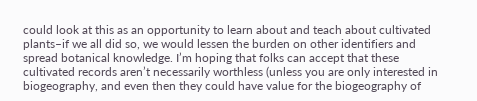could look at this as an opportunity to learn about and teach about cultivated plants–if we all did so, we would lessen the burden on other identifiers and spread botanical knowledge. I’m hoping that folks can accept that these cultivated records aren’t necessarily worthless (unless you are only interested in biogeography, and even then they could have value for the biogeography of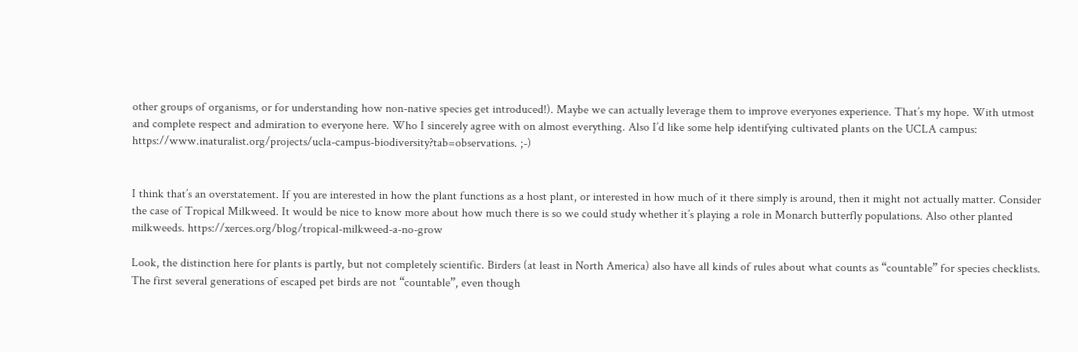other groups of organisms, or for understanding how non-native species get introduced!). Maybe we can actually leverage them to improve everyones experience. That’s my hope. With utmost and complete respect and admiration to everyone here. Who I sincerely agree with on almost everything. Also I’d like some help identifying cultivated plants on the UCLA campus: https://www.inaturalist.org/projects/ucla-campus-biodiversity?tab=observations. ;-)


I think that’s an overstatement. If you are interested in how the plant functions as a host plant, or interested in how much of it there simply is around, then it might not actually matter. Consider the case of Tropical Milkweed. It would be nice to know more about how much there is so we could study whether it’s playing a role in Monarch butterfly populations. Also other planted milkweeds. https://xerces.org/blog/tropical-milkweed-a-no-grow

Look, the distinction here for plants is partly, but not completely scientific. Birders (at least in North America) also have all kinds of rules about what counts as “countable” for species checklists. The first several generations of escaped pet birds are not “countable”, even though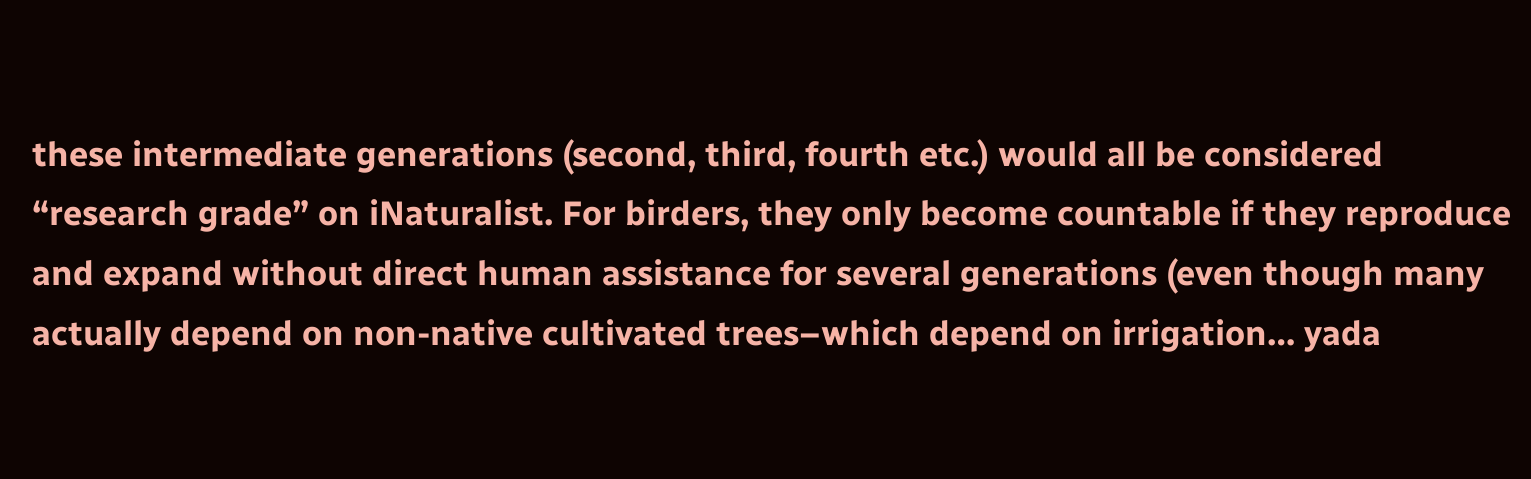these intermediate generations (second, third, fourth etc.) would all be considered “research grade” on iNaturalist. For birders, they only become countable if they reproduce and expand without direct human assistance for several generations (even though many actually depend on non-native cultivated trees–which depend on irrigation… yada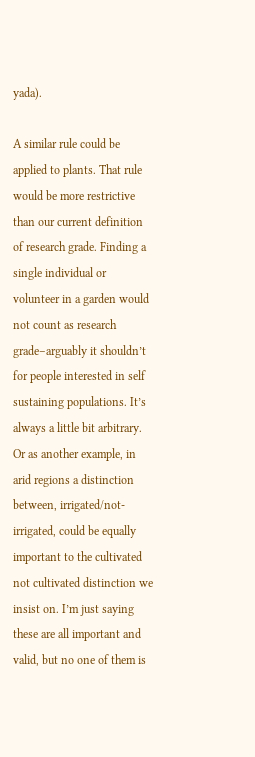yada).

A similar rule could be applied to plants. That rule would be more restrictive than our current definition of research grade. Finding a single individual or volunteer in a garden would not count as research grade–arguably it shouldn’t for people interested in self sustaining populations. It’s always a little bit arbitrary. Or as another example, in arid regions a distinction between, irrigated/not-irrigated, could be equally important to the cultivated not cultivated distinction we insist on. I’m just saying these are all important and valid, but no one of them is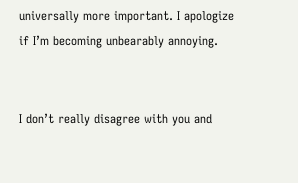universally more important. I apologize if I’m becoming unbearably annoying.


I don’t really disagree with you and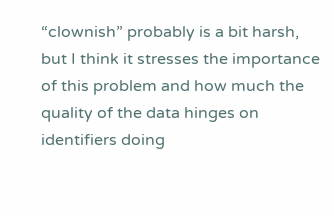“clownish” probably is a bit harsh, but I think it stresses the importance of this problem and how much the quality of the data hinges on identifiers doing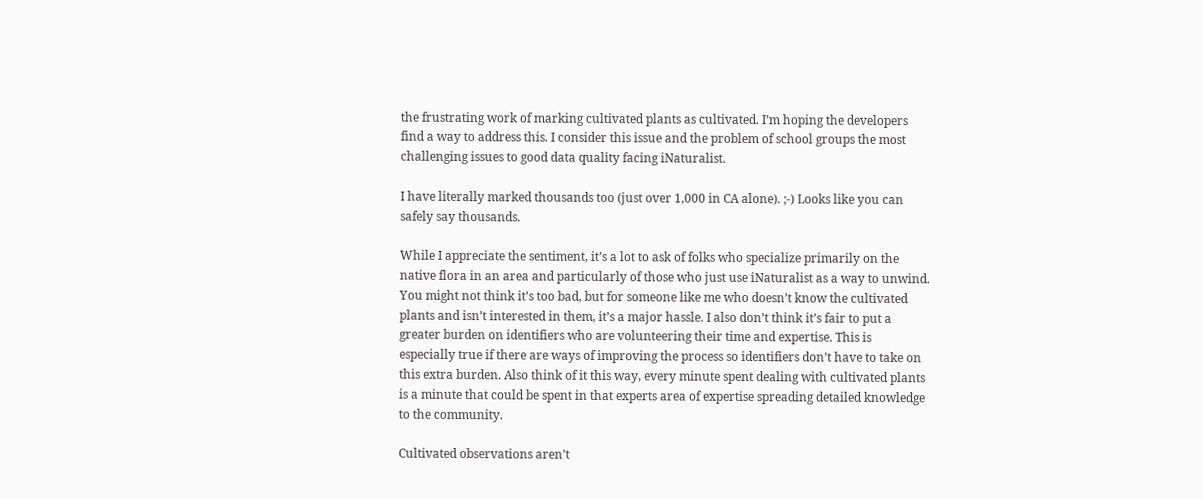the frustrating work of marking cultivated plants as cultivated. I’m hoping the developers find a way to address this. I consider this issue and the problem of school groups the most challenging issues to good data quality facing iNaturalist.

I have literally marked thousands too (just over 1,000 in CA alone). ;-) Looks like you can safely say thousands.

While I appreciate the sentiment, it’s a lot to ask of folks who specialize primarily on the native flora in an area and particularly of those who just use iNaturalist as a way to unwind. You might not think it’s too bad, but for someone like me who doesn’t know the cultivated plants and isn’t interested in them, it’s a major hassle. I also don’t think it’s fair to put a greater burden on identifiers who are volunteering their time and expertise. This is especially true if there are ways of improving the process so identifiers don’t have to take on this extra burden. Also think of it this way, every minute spent dealing with cultivated plants is a minute that could be spent in that experts area of expertise spreading detailed knowledge to the community.

Cultivated observations aren’t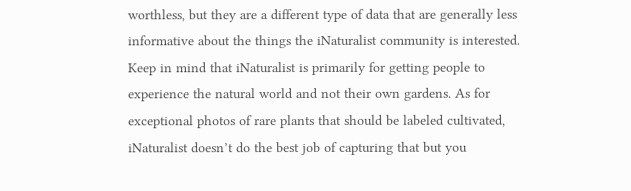worthless, but they are a different type of data that are generally less informative about the things the iNaturalist community is interested. Keep in mind that iNaturalist is primarily for getting people to experience the natural world and not their own gardens. As for exceptional photos of rare plants that should be labeled cultivated, iNaturalist doesn’t do the best job of capturing that but you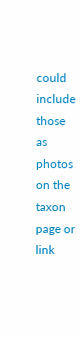could include those as photos on the taxon page or link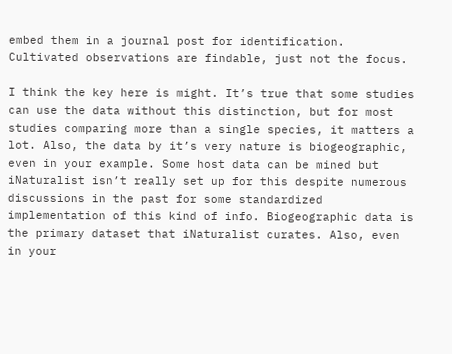embed them in a journal post for identification. Cultivated observations are findable, just not the focus.

I think the key here is might. It’s true that some studies can use the data without this distinction, but for most studies comparing more than a single species, it matters a lot. Also, the data by it’s very nature is biogeographic, even in your example. Some host data can be mined but iNaturalist isn’t really set up for this despite numerous discussions in the past for some standardized implementation of this kind of info. Biogeographic data is the primary dataset that iNaturalist curates. Also, even in your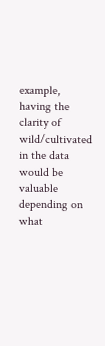example, having the clarity of wild/cultivated in the data would be valuable depending on what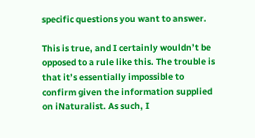specific questions you want to answer.

This is true, and I certainly wouldn’t be opposed to a rule like this. The trouble is that it’s essentially impossible to confirm given the information supplied on iNaturalist. As such, I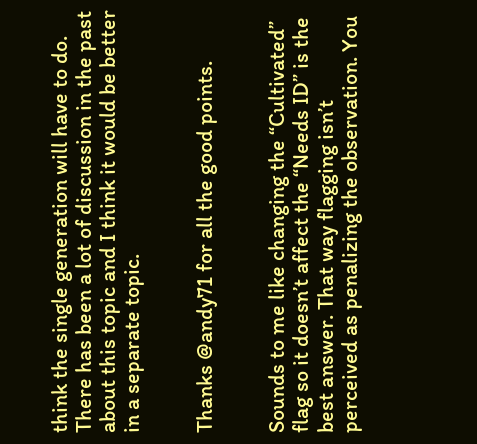think the single generation will have to do. There has been a lot of discussion in the past about this topic and I think it would be better in a separate topic.


Thanks @andy71 for all the good points.


Sounds to me like changing the “Cultivated” flag so it doesn’t affect the “Needs ID” is the best answer. That way flagging isn’t perceived as penalizing the observation. You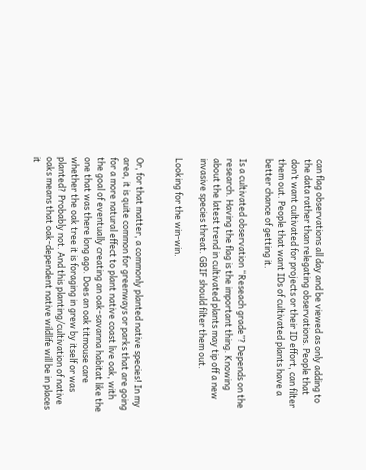can flag observations all day and be viewed as only adding to the data rather than relegating observations. People that don’t want cultivated for projects or their ID effort, can filter them out. People that want IDs of cultivated plants have a better chance of getting it.

Is a cultivated observation “Reseach grade”? Depends on the research. Having the flag is the important thing. Knowing about the latest trend in cultivated plants may tip off a new invasive species threat. GBIF should filter them out.

Looking for the win-win.


Or, for that matter, a commonly planted native species! In my area, it is quite common for greenways or parks that are going for a more natural effect to plant native coast live oak, with the goal of eventually creating an oak-savanna habitat like the one that was there long ago. Does an oak titmouse care whether the oak tree it is foraging in grew by itself or was planted? Probably not. And this planting/cultivation of native oaks means that oak-dependent native wildlife will be in places it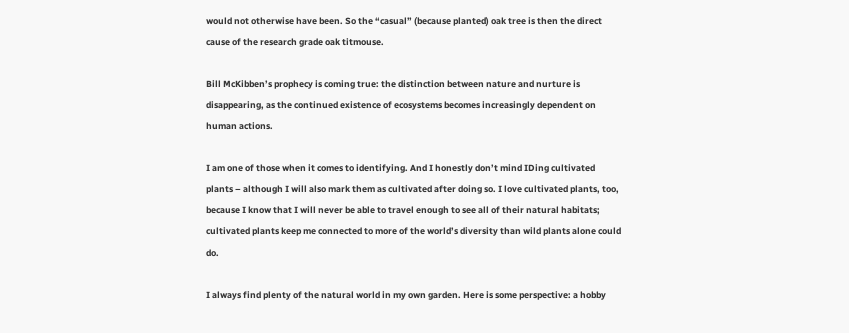would not otherwise have been. So the “casual” (because planted) oak tree is then the direct cause of the research grade oak titmouse.

Bill McKibben’s prophecy is coming true: the distinction between nature and nurture is disappearing, as the continued existence of ecosystems becomes increasingly dependent on human actions.

I am one of those when it comes to identifying. And I honestly don’t mind IDing cultivated plants – although I will also mark them as cultivated after doing so. I love cultivated plants, too, because I know that I will never be able to travel enough to see all of their natural habitats; cultivated plants keep me connected to more of the world’s diversity than wild plants alone could do.

I always find plenty of the natural world in my own garden. Here is some perspective: a hobby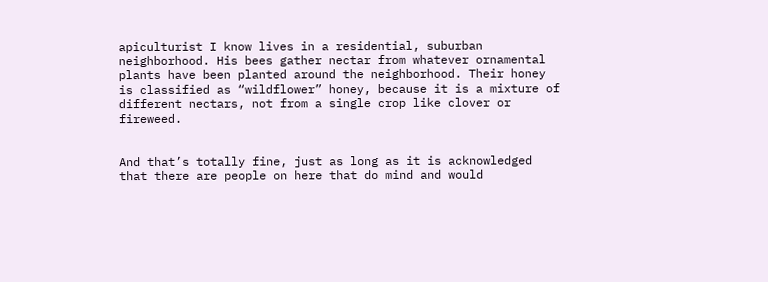apiculturist I know lives in a residential, suburban neighborhood. His bees gather nectar from whatever ornamental plants have been planted around the neighborhood. Their honey is classified as “wildflower” honey, because it is a mixture of different nectars, not from a single crop like clover or fireweed.


And that’s totally fine, just as long as it is acknowledged that there are people on here that do mind and would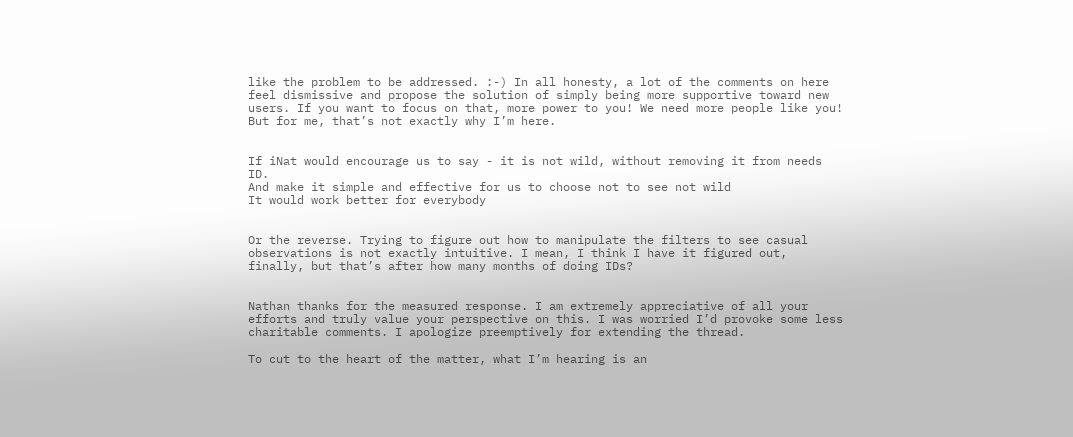like the problem to be addressed. :-) In all honesty, a lot of the comments on here feel dismissive and propose the solution of simply being more supportive toward new users. If you want to focus on that, more power to you! We need more people like you! But for me, that’s not exactly why I’m here.


If iNat would encourage us to say - it is not wild, without removing it from needs ID.
And make it simple and effective for us to choose not to see not wild
It would work better for everybody


Or the reverse. Trying to figure out how to manipulate the filters to see casual observations is not exactly intuitive. I mean, I think I have it figured out, finally, but that’s after how many months of doing IDs?


Nathan thanks for the measured response. I am extremely appreciative of all your efforts and truly value your perspective on this. I was worried I’d provoke some less charitable comments. I apologize preemptively for extending the thread.

To cut to the heart of the matter, what I’m hearing is an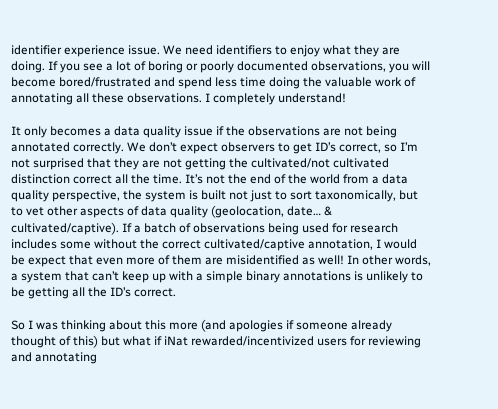identifier experience issue. We need identifiers to enjoy what they are doing. If you see a lot of boring or poorly documented observations, you will become bored/frustrated and spend less time doing the valuable work of annotating all these observations. I completely understand!

It only becomes a data quality issue if the observations are not being annotated correctly. We don’t expect observers to get ID’s correct, so I’m not surprised that they are not getting the cultivated/not cultivated distinction correct all the time. It’s not the end of the world from a data quality perspective, the system is built not just to sort taxonomically, but to vet other aspects of data quality (geolocation, date… & cultivated/captive). If a batch of observations being used for research includes some without the correct cultivated/captive annotation, I would be expect that even more of them are misidentified as well! In other words, a system that can’t keep up with a simple binary annotations is unlikely to be getting all the ID’s correct.

So I was thinking about this more (and apologies if someone already thought of this) but what if iNat rewarded/incentivized users for reviewing and annotating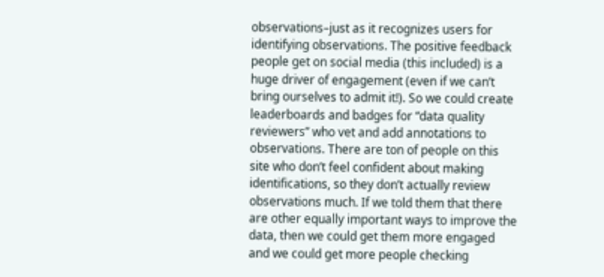observations–just as it recognizes users for identifying observations. The positive feedback people get on social media (this included) is a huge driver of engagement (even if we can’t bring ourselves to admit it!). So we could create leaderboards and badges for “data quality reviewers” who vet and add annotations to observations. There are ton of people on this site who don’t feel confident about making identifications, so they don’t actually review observations much. If we told them that there are other equally important ways to improve the data, then we could get them more engaged and we could get more people checking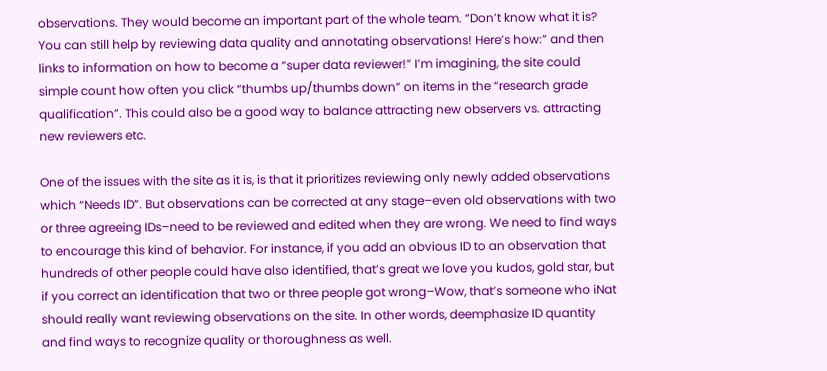observations. They would become an important part of the whole team. “Don’t know what it is? You can still help by reviewing data quality and annotating observations! Here’s how:” and then links to information on how to become a “super data reviewer!” I’m imagining, the site could simple count how often you click “thumbs up/thumbs down” on items in the “research grade qualification”. This could also be a good way to balance attracting new observers vs. attracting new reviewers etc.

One of the issues with the site as it is, is that it prioritizes reviewing only newly added observations which “Needs ID”. But observations can be corrected at any stage–even old observations with two or three agreeing IDs–need to be reviewed and edited when they are wrong. We need to find ways to encourage this kind of behavior. For instance, if you add an obvious ID to an observation that hundreds of other people could have also identified, that’s great we love you kudos, gold star, but if you correct an identification that two or three people got wrong–Wow, that’s someone who iNat should really want reviewing observations on the site. In other words, deemphasize ID quantity and find ways to recognize quality or thoroughness as well.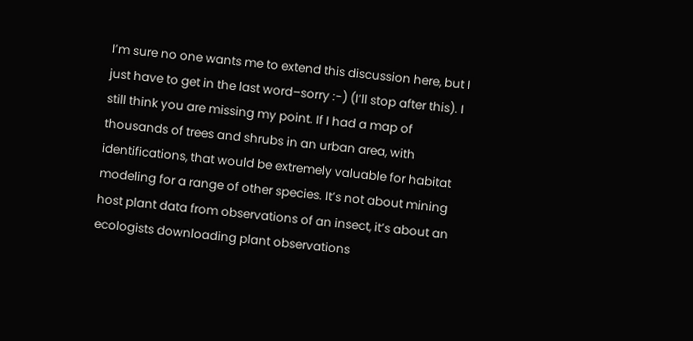I’m sure no one wants me to extend this discussion here, but I just have to get in the last word–sorry :-) (I’ll stop after this). I still think you are missing my point. If I had a map of thousands of trees and shrubs in an urban area, with identifications, that would be extremely valuable for habitat modeling for a range of other species. It’s not about mining host plant data from observations of an insect, it’s about an ecologists downloading plant observations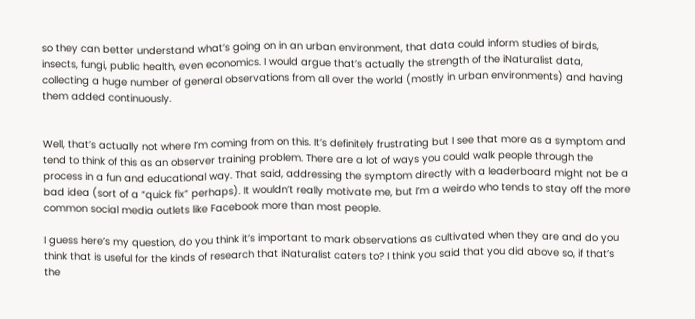so they can better understand what’s going on in an urban environment, that data could inform studies of birds, insects, fungi, public health, even economics. I would argue that’s actually the strength of the iNaturalist data, collecting a huge number of general observations from all over the world (mostly in urban environments) and having them added continuously.


Well, that’s actually not where I’m coming from on this. It’s definitely frustrating but I see that more as a symptom and tend to think of this as an observer training problem. There are a lot of ways you could walk people through the process in a fun and educational way. That said, addressing the symptom directly with a leaderboard might not be a bad idea (sort of a “quick fix” perhaps). It wouldn’t really motivate me, but I’m a weirdo who tends to stay off the more common social media outlets like Facebook more than most people.

I guess here’s my question, do you think it’s important to mark observations as cultivated when they are and do you think that is useful for the kinds of research that iNaturalist caters to? I think you said that you did above so, if that’s the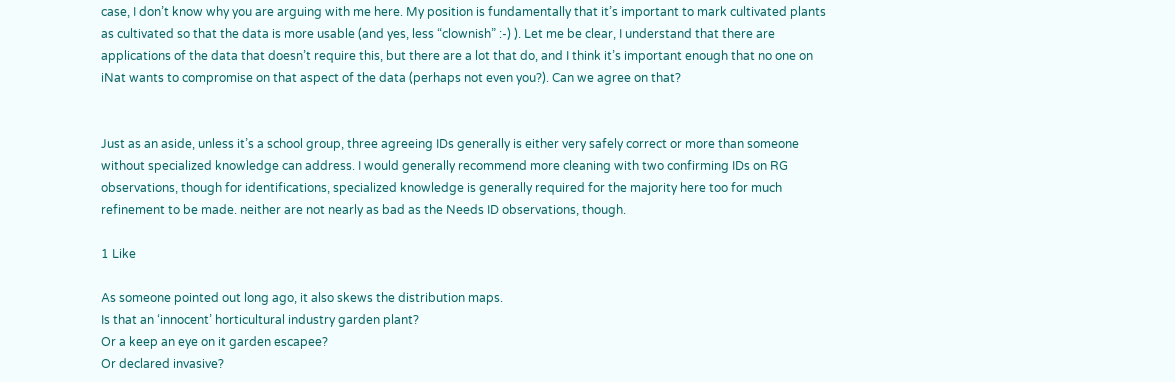case, I don’t know why you are arguing with me here. My position is fundamentally that it’s important to mark cultivated plants as cultivated so that the data is more usable (and yes, less “clownish” :-) ). Let me be clear, I understand that there are applications of the data that doesn’t require this, but there are a lot that do, and I think it’s important enough that no one on iNat wants to compromise on that aspect of the data (perhaps not even you?). Can we agree on that?


Just as an aside, unless it’s a school group, three agreeing IDs generally is either very safely correct or more than someone without specialized knowledge can address. I would generally recommend more cleaning with two confirming IDs on RG observations, though for identifications, specialized knowledge is generally required for the majority here too for much refinement to be made. neither are not nearly as bad as the Needs ID observations, though.

1 Like

As someone pointed out long ago, it also skews the distribution maps.
Is that an ‘innocent’ horticultural industry garden plant?
Or a keep an eye on it garden escapee?
Or declared invasive?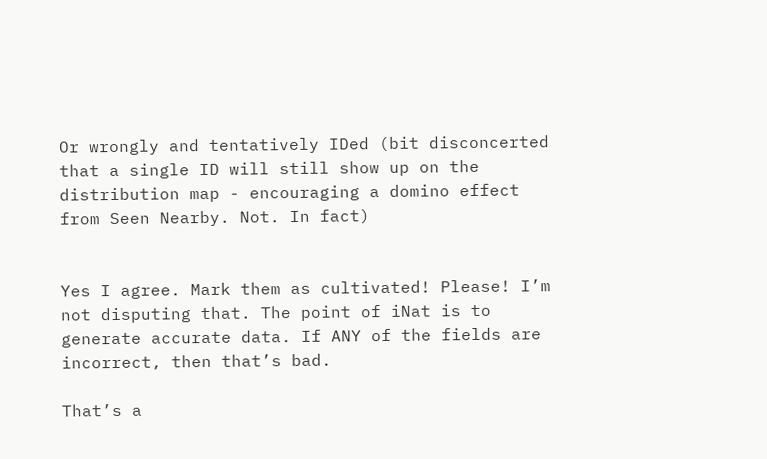Or wrongly and tentatively IDed (bit disconcerted that a single ID will still show up on the distribution map - encouraging a domino effect from Seen Nearby. Not. In fact)


Yes I agree. Mark them as cultivated! Please! I’m not disputing that. The point of iNat is to generate accurate data. If ANY of the fields are incorrect, then that’s bad.

That’s a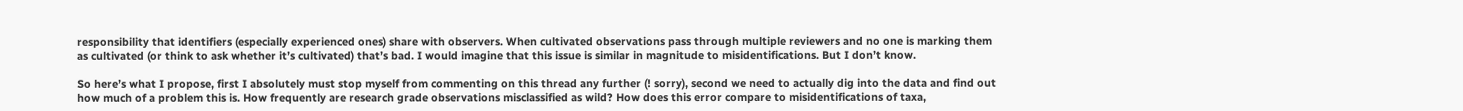responsibility that identifiers (especially experienced ones) share with observers. When cultivated observations pass through multiple reviewers and no one is marking them as cultivated (or think to ask whether it’s cultivated) that’s bad. I would imagine that this issue is similar in magnitude to misidentifications. But I don’t know.

So here’s what I propose, first I absolutely must stop myself from commenting on this thread any further (! sorry), second we need to actually dig into the data and find out how much of a problem this is. How frequently are research grade observations misclassified as wild? How does this error compare to misidentifications of taxa,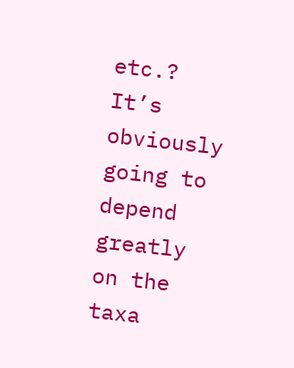etc.? It’s obviously going to depend greatly on the taxa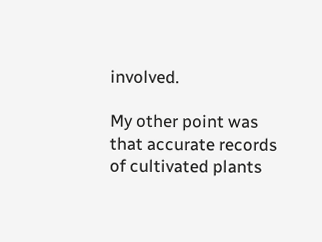involved.

My other point was that accurate records of cultivated plants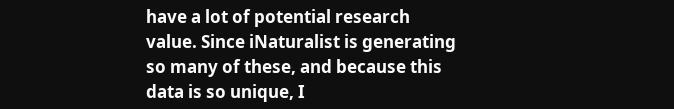have a lot of potential research value. Since iNaturalist is generating so many of these, and because this data is so unique, I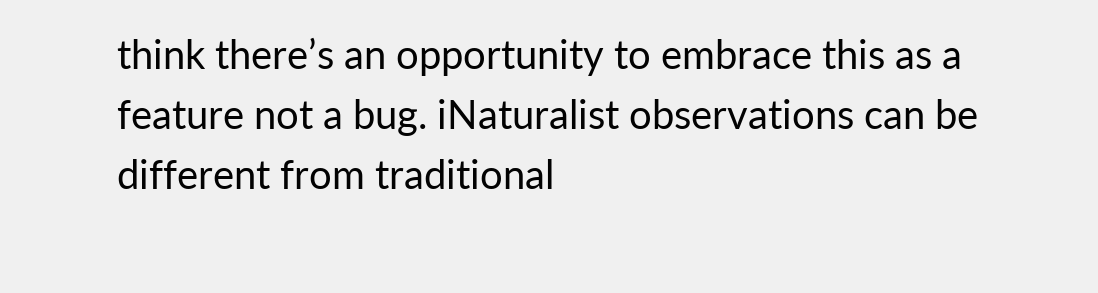think there’s an opportunity to embrace this as a feature not a bug. iNaturalist observations can be different from traditional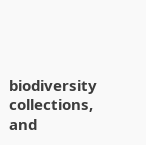biodiversity collections, and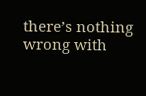there’s nothing wrong with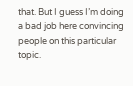that. But I guess I’m doing a bad job here convincing people on this particular topic.